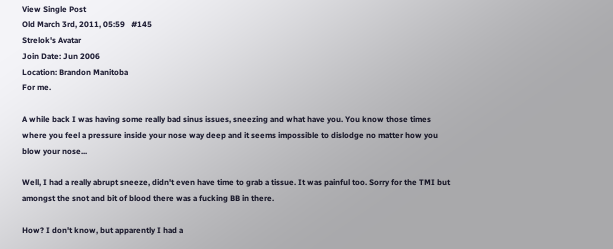View Single Post
Old March 3rd, 2011, 05:59   #145
Strelok's Avatar
Join Date: Jun 2006
Location: Brandon Manitoba
For me.

A while back I was having some really bad sinus issues, sneezing and what have you. You know those times where you feel a pressure inside your nose way deep and it seems impossible to dislodge no matter how you blow your nose...

Well, I had a really abrupt sneeze, didn't even have time to grab a tissue. It was painful too. Sorry for the TMI but amongst the snot and bit of blood there was a fucking BB in there.

How? I don't know, but apparently I had a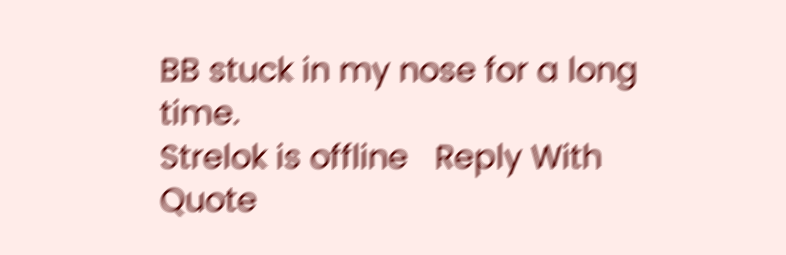BB stuck in my nose for a long time.
Strelok is offline   Reply With Quote